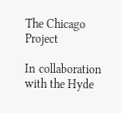The Chicago Project

In collaboration with the Hyde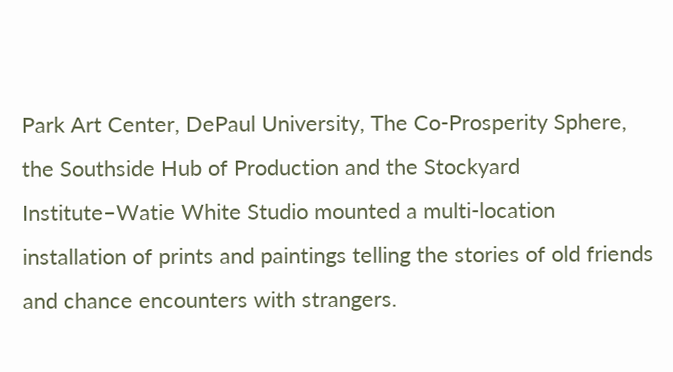Park Art Center, DePaul University, The Co-Prosperity Sphere, the Southside Hub of Production and the Stockyard Institute–Watie White Studio mounted a multi-location installation of prints and paintings telling the stories of old friends and chance encounters with strangers.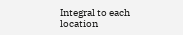Integral to each location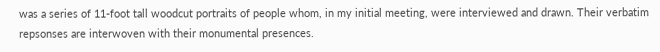was a series of 11-foot tall woodcut portraits of people whom, in my initial meeting, were interviewed and drawn. Their verbatim repsonses are interwoven with their monumental presences.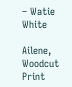– Watie White

Ailene, Woodcut Print